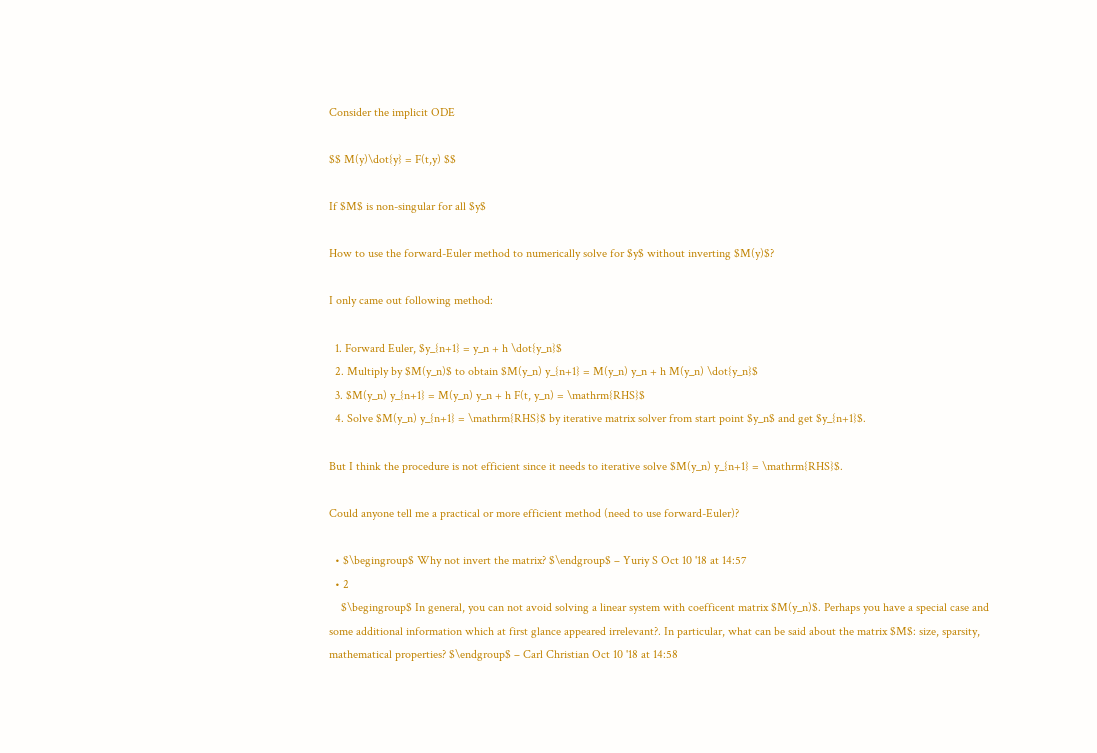Consider the implicit ODE

$$ M(y)\dot{y} = F(t,y) $$

If $M$ is non-singular for all $y$

How to use the forward-Euler method to numerically solve for $y$ without inverting $M(y)$?

I only came out following method:

  1. Forward Euler, $y_{n+1} = y_n + h \dot{y_n}$
  2. Multiply by $M(y_n)$ to obtain $M(y_n) y_{n+1} = M(y_n) y_n + h M(y_n) \dot{y_n}$
  3. $M(y_n) y_{n+1} = M(y_n) y_n + h F(t, y_n) = \mathrm{RHS}$
  4. Solve $M(y_n) y_{n+1} = \mathrm{RHS}$ by iterative matrix solver from start point $y_n$ and get $y_{n+1}$.

But I think the procedure is not efficient since it needs to iterative solve $M(y_n) y_{n+1} = \mathrm{RHS}$.

Could anyone tell me a practical or more efficient method (need to use forward-Euler)?

  • $\begingroup$ Why not invert the matrix? $\endgroup$ – Yuriy S Oct 10 '18 at 14:57
  • 2
    $\begingroup$ In general, you can not avoid solving a linear system with coefficent matrix $M(y_n)$. Perhaps you have a special case and some additional information which at first glance appeared irrelevant?. In particular, what can be said about the matrix $M$: size, sparsity, mathematical properties? $\endgroup$ – Carl Christian Oct 10 '18 at 14:58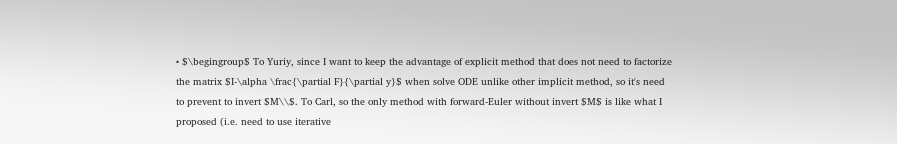• $\begingroup$ To Yuriy, since I want to keep the advantage of explicit method that does not need to factorize the matrix $I-\alpha \frac{\partial F}{\partial y}$ when solve ODE unlike other implicit method, so it's need to prevent to invert $M\\$. To Carl, so the only method with forward-Euler without invert $M$ is like what I proposed (i.e. need to use iterative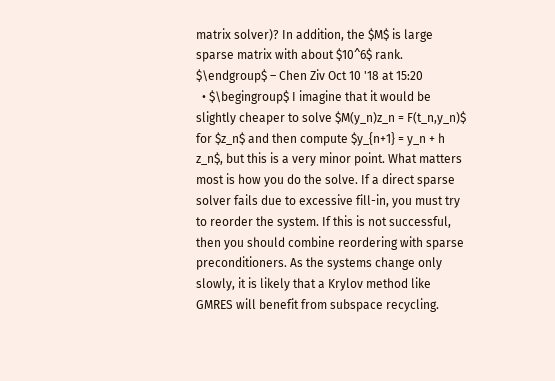matrix solver)? In addition, the $M$ is large sparse matrix with about $10^6$ rank. $\endgroup$ – Chen Ziv Oct 10 '18 at 15:20
  • $\begingroup$ I imagine that it would be slightly cheaper to solve $M(y_n)z_n = F(t_n,y_n)$ for $z_n$ and then compute $y_{n+1} = y_n + h z_n$, but this is a very minor point. What matters most is how you do the solve. If a direct sparse solver fails due to excessive fill-in, you must try to reorder the system. If this is not successful, then you should combine reordering with sparse preconditioners. As the systems change only slowly, it is likely that a Krylov method like GMRES will benefit from subspace recycling.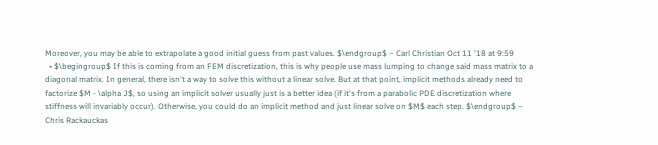Moreover, you may be able to extrapolate a good initial guess from past values. $\endgroup$ – Carl Christian Oct 11 '18 at 9:59
  • $\begingroup$ If this is coming from an FEM discretization, this is why people use mass lumping to change said mass matrix to a diagonal matrix. In general, there isn't a way to solve this without a linear solve. But at that point, implicit methods already need to factorize $M - \alpha J$, so using an implicit solver usually just is a better idea (if it's from a parabolic PDE discretization where stiffness will invariably occur). Otherwise, you could do an implicit method and just linear solve on $M$ each step. $\endgroup$ – Chris Rackauckas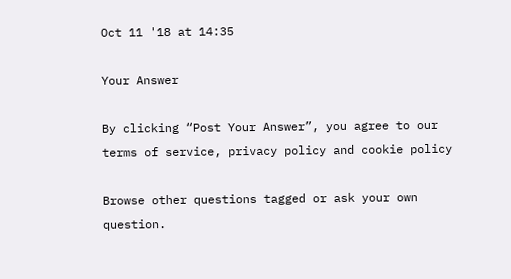Oct 11 '18 at 14:35

Your Answer

By clicking “Post Your Answer”, you agree to our terms of service, privacy policy and cookie policy

Browse other questions tagged or ask your own question.